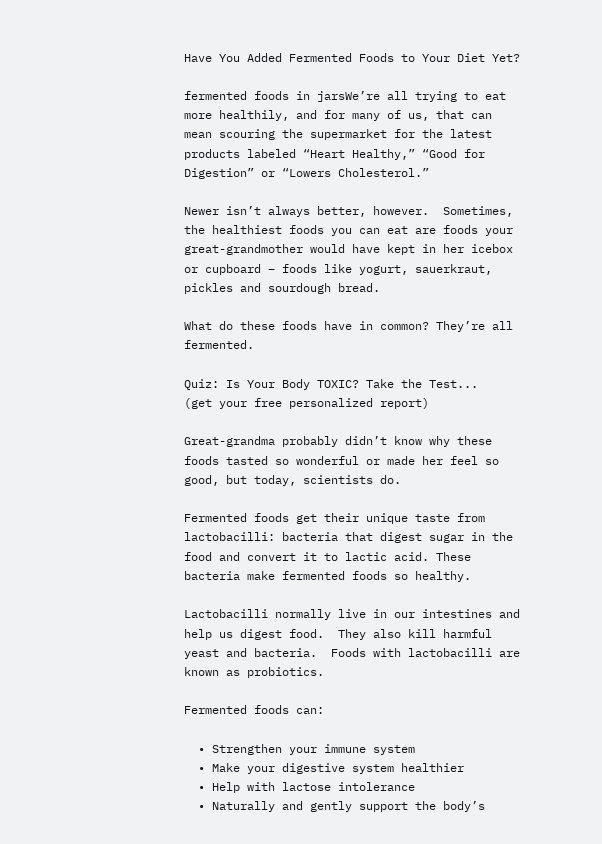Have You Added Fermented Foods to Your Diet Yet?

fermented foods in jarsWe’re all trying to eat more healthily, and for many of us, that can mean scouring the supermarket for the latest products labeled “Heart Healthy,” “Good for Digestion” or “Lowers Cholesterol.”

Newer isn’t always better, however.  Sometimes, the healthiest foods you can eat are foods your great-grandmother would have kept in her icebox or cupboard – foods like yogurt, sauerkraut, pickles and sourdough bread.

What do these foods have in common? They’re all fermented.

Quiz: Is Your Body TOXIC? Take the Test...
(get your free personalized report)

Great-grandma probably didn’t know why these foods tasted so wonderful or made her feel so good, but today, scientists do.

Fermented foods get their unique taste from lactobacilli: bacteria that digest sugar in the food and convert it to lactic acid. These bacteria make fermented foods so healthy.

Lactobacilli normally live in our intestines and help us digest food.  They also kill harmful yeast and bacteria.  Foods with lactobacilli are known as probiotics.

Fermented foods can:

  • Strengthen your immune system
  • Make your digestive system healthier
  • Help with lactose intolerance
  • Naturally and gently support the body’s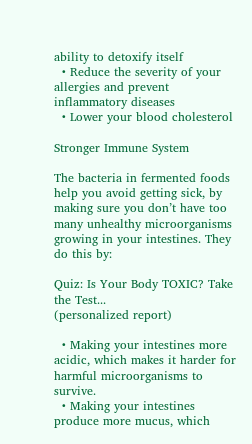ability to detoxify itself
  • Reduce the severity of your allergies and prevent inflammatory diseases
  • Lower your blood cholesterol

Stronger Immune System

The bacteria in fermented foods help you avoid getting sick, by making sure you don’t have too many unhealthy microorganisms growing in your intestines. They do this by:

Quiz: Is Your Body TOXIC? Take the Test...
(personalized report)

  • Making your intestines more acidic, which makes it harder for harmful microorganisms to survive.
  • Making your intestines produce more mucus, which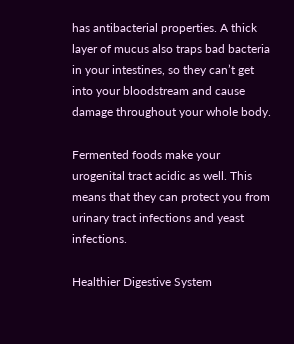has antibacterial properties. A thick layer of mucus also traps bad bacteria in your intestines, so they can’t get into your bloodstream and cause damage throughout your whole body.

Fermented foods make your urogenital tract acidic as well. This means that they can protect you from urinary tract infections and yeast infections.

Healthier Digestive System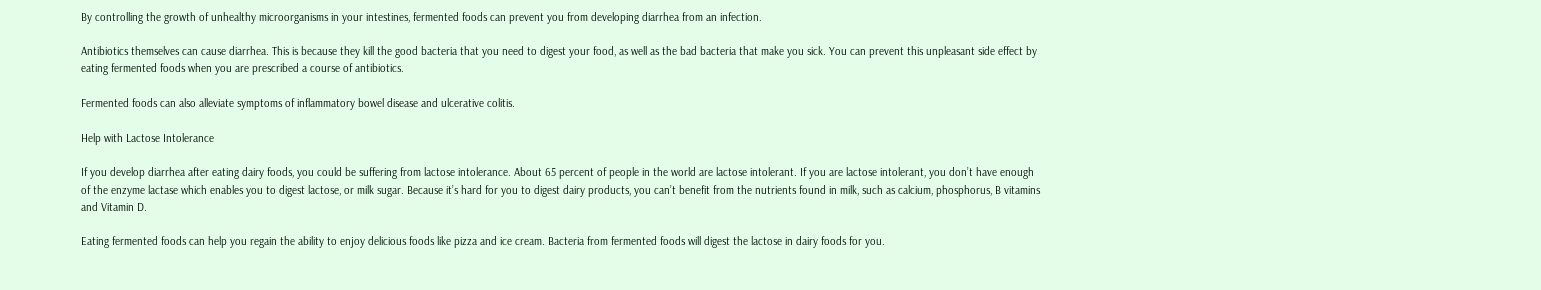By controlling the growth of unhealthy microorganisms in your intestines, fermented foods can prevent you from developing diarrhea from an infection.

Antibiotics themselves can cause diarrhea. This is because they kill the good bacteria that you need to digest your food, as well as the bad bacteria that make you sick. You can prevent this unpleasant side effect by eating fermented foods when you are prescribed a course of antibiotics.

Fermented foods can also alleviate symptoms of inflammatory bowel disease and ulcerative colitis.

Help with Lactose Intolerance

If you develop diarrhea after eating dairy foods, you could be suffering from lactose intolerance. About 65 percent of people in the world are lactose intolerant. If you are lactose intolerant, you don’t have enough of the enzyme lactase which enables you to digest lactose, or milk sugar. Because it’s hard for you to digest dairy products, you can’t benefit from the nutrients found in milk, such as calcium, phosphorus, B vitamins and Vitamin D.

Eating fermented foods can help you regain the ability to enjoy delicious foods like pizza and ice cream. Bacteria from fermented foods will digest the lactose in dairy foods for you.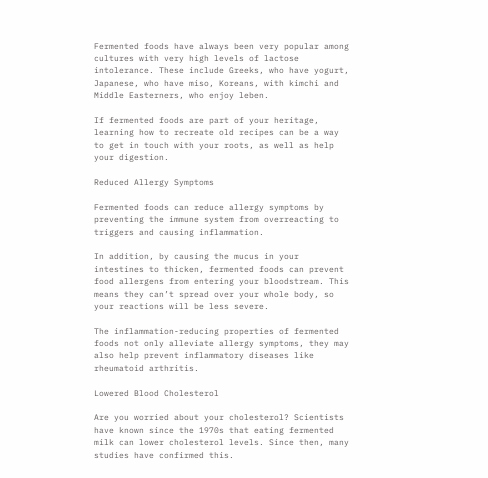Fermented foods have always been very popular among cultures with very high levels of lactose intolerance. These include Greeks, who have yogurt, Japanese, who have miso, Koreans, with kimchi and Middle Easterners, who enjoy leben.

If fermented foods are part of your heritage, learning how to recreate old recipes can be a way to get in touch with your roots, as well as help your digestion.

Reduced Allergy Symptoms

Fermented foods can reduce allergy symptoms by preventing the immune system from overreacting to triggers and causing inflammation.

In addition, by causing the mucus in your intestines to thicken, fermented foods can prevent food allergens from entering your bloodstream. This means they can’t spread over your whole body, so your reactions will be less severe.

The inflammation-reducing properties of fermented foods not only alleviate allergy symptoms, they may also help prevent inflammatory diseases like rheumatoid arthritis.

Lowered Blood Cholesterol

Are you worried about your cholesterol? Scientists have known since the 1970s that eating fermented milk can lower cholesterol levels. Since then, many studies have confirmed this.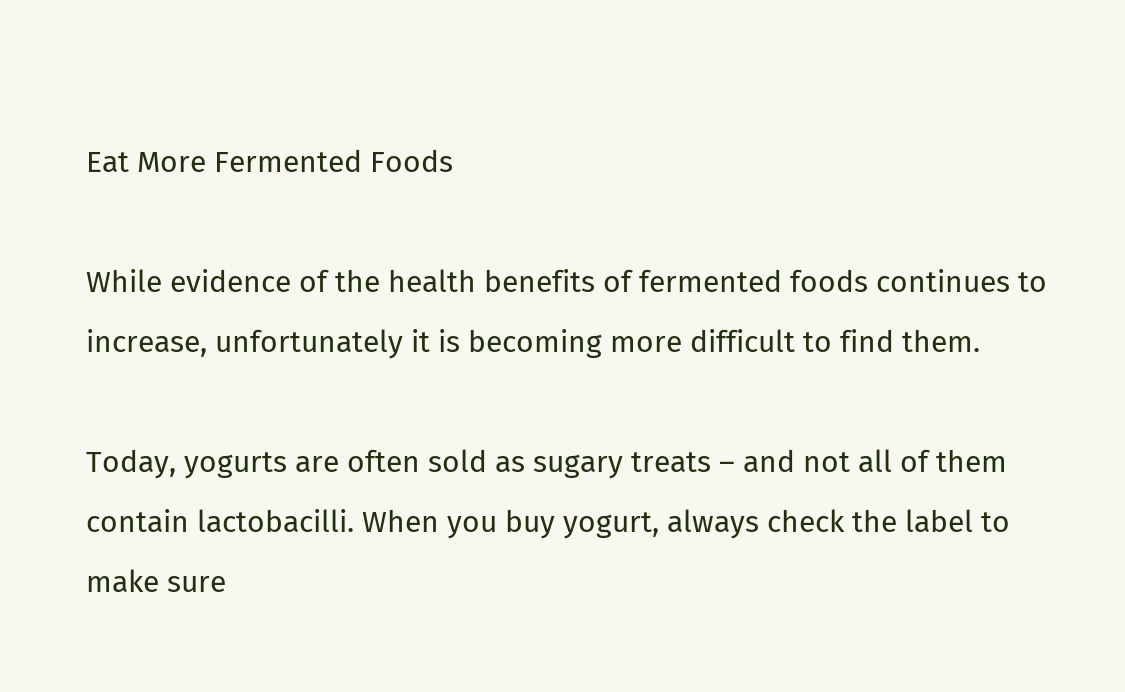Eat More Fermented Foods

While evidence of the health benefits of fermented foods continues to increase, unfortunately it is becoming more difficult to find them.

Today, yogurts are often sold as sugary treats – and not all of them contain lactobacilli. When you buy yogurt, always check the label to make sure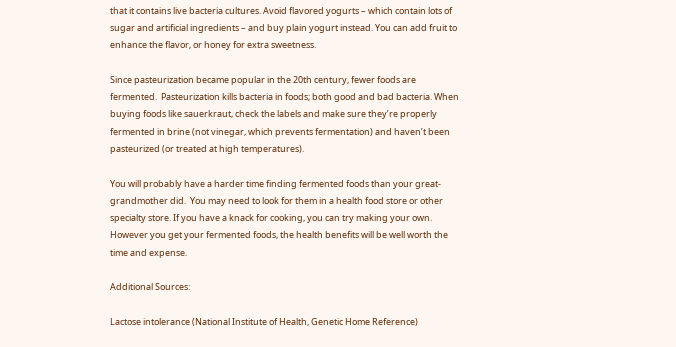that it contains live bacteria cultures. Avoid flavored yogurts – which contain lots of sugar and artificial ingredients – and buy plain yogurt instead. You can add fruit to enhance the flavor, or honey for extra sweetness.

Since pasteurization became popular in the 20th century, fewer foods are fermented.  Pasteurization kills bacteria in foods; both good and bad bacteria. When buying foods like sauerkraut, check the labels and make sure they’re properly fermented in brine (not vinegar, which prevents fermentation) and haven’t been pasteurized (or treated at high temperatures).

You will probably have a harder time finding fermented foods than your great-grandmother did.  You may need to look for them in a health food store or other specialty store. If you have a knack for cooking, you can try making your own.  However you get your fermented foods, the health benefits will be well worth the time and expense.

Additional Sources:

Lactose intolerance (National Institute of Health, Genetic Home Reference)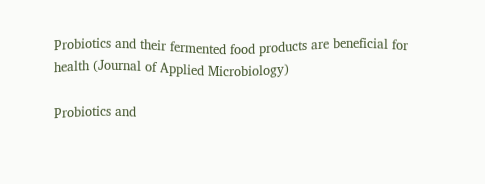Probiotics and their fermented food products are beneficial for health (Journal of Applied Microbiology)

Probiotics and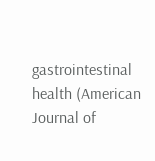gastrointestinal health (American Journal of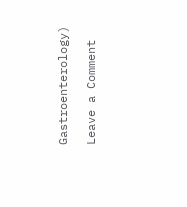Gastroenterology)

Leave a Comment